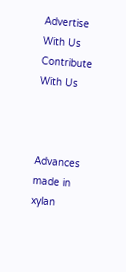Advertise With Us                                   Contribute With Us



Advances made in xylan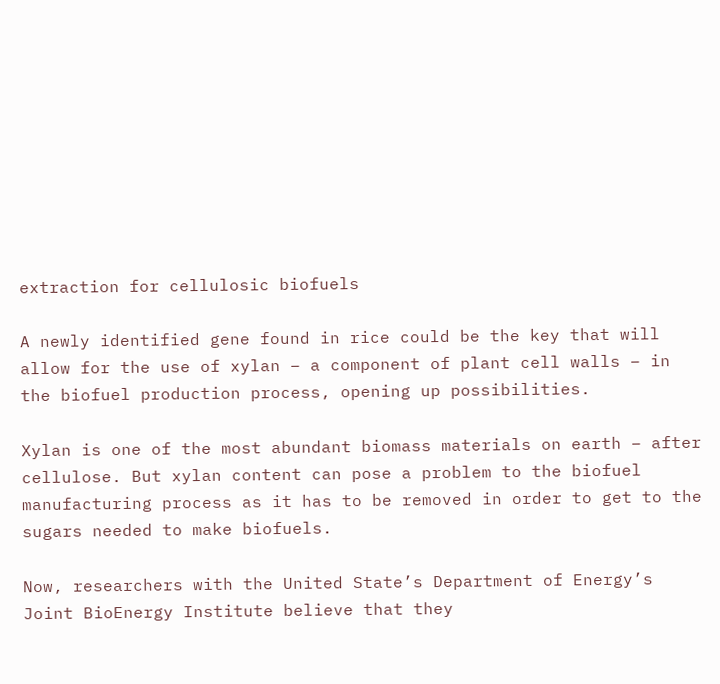extraction for cellulosic biofuels

A newly identified gene found in rice could be the key that will allow for the use of xylan – a component of plant cell walls – in the biofuel production process, opening up possibilities.

Xylan is one of the most abundant biomass materials on earth – after cellulose. But xylan content can pose a problem to the biofuel manufacturing process as it has to be removed in order to get to the sugars needed to make biofuels.

Now, researchers with the United State’s Department of Energy’s Joint BioEnergy Institute believe that they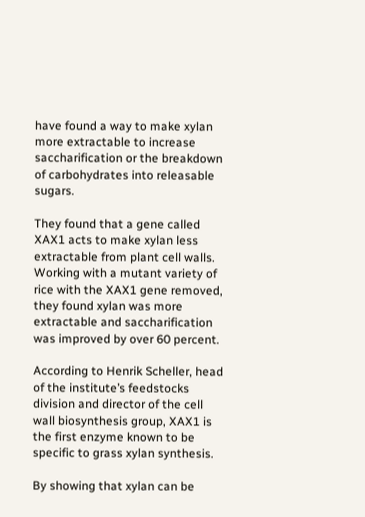have found a way to make xylan more extractable to increase saccharification or the breakdown of carbohydrates into releasable sugars.

They found that a gene called XAX1 acts to make xylan less extractable from plant cell walls. Working with a mutant variety of rice with the XAX1 gene removed, they found xylan was more extractable and saccharification was improved by over 60 percent.

According to Henrik Scheller, head of the institute’s feedstocks division and director of the cell wall biosynthesis group, XAX1 is the first enzyme known to be specific to grass xylan synthesis.

By showing that xylan can be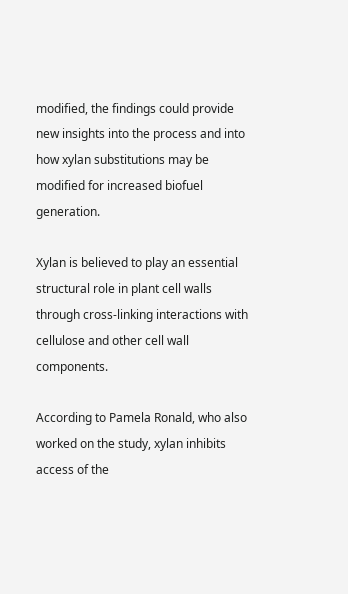modified, the findings could provide new insights into the process and into how xylan substitutions may be modified for increased biofuel generation.

Xylan is believed to play an essential structural role in plant cell walls through cross-linking interactions with cellulose and other cell wall components.

According to Pamela Ronald, who also worked on the study, xylan inhibits access of the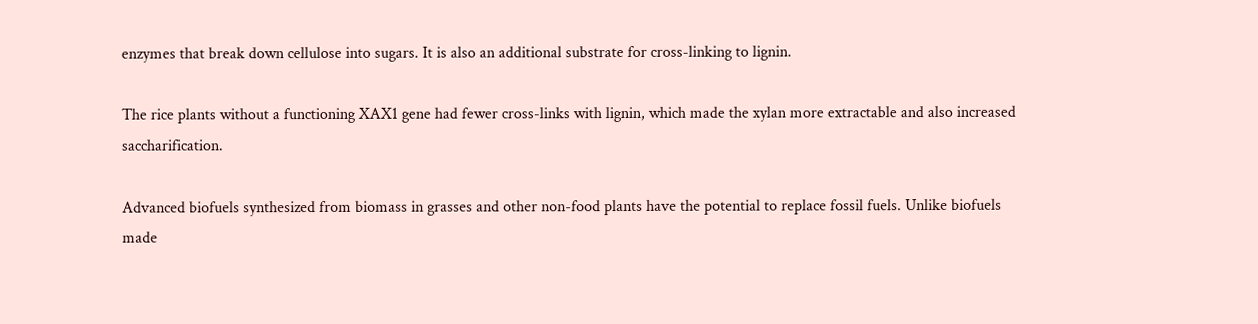enzymes that break down cellulose into sugars. It is also an additional substrate for cross-linking to lignin.

The rice plants without a functioning XAX1 gene had fewer cross-links with lignin, which made the xylan more extractable and also increased saccharification.

Advanced biofuels synthesized from biomass in grasses and other non-food plants have the potential to replace fossil fuels. Unlike biofuels made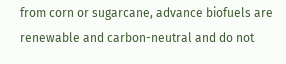from corn or sugarcane, advance biofuels are renewable and carbon-neutral and do not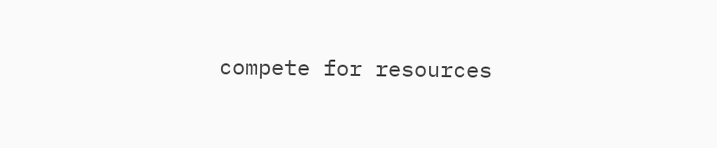compete for resources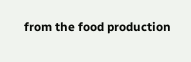from the food production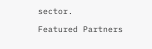sector.

Featured Partners